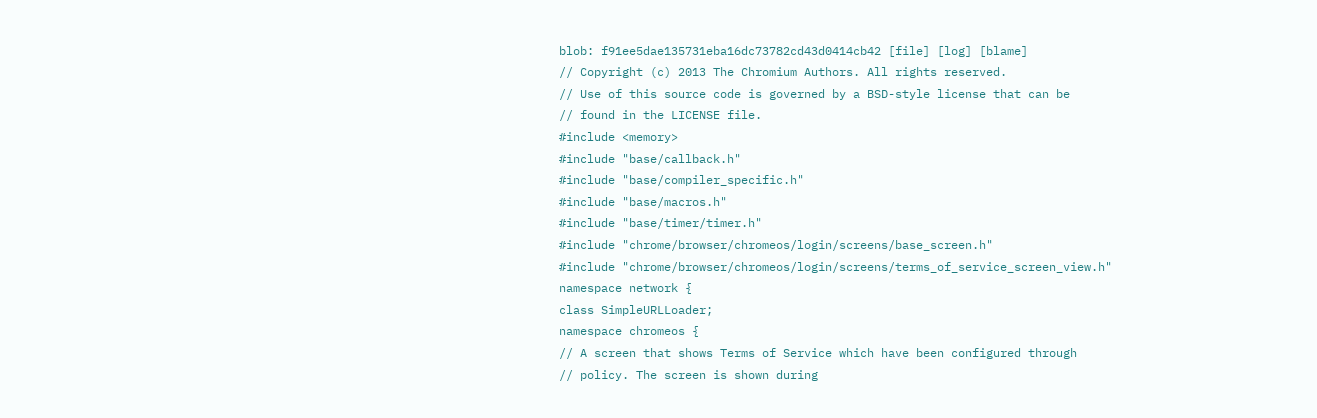blob: f91ee5dae135731eba16dc73782cd43d0414cb42 [file] [log] [blame]
// Copyright (c) 2013 The Chromium Authors. All rights reserved.
// Use of this source code is governed by a BSD-style license that can be
// found in the LICENSE file.
#include <memory>
#include "base/callback.h"
#include "base/compiler_specific.h"
#include "base/macros.h"
#include "base/timer/timer.h"
#include "chrome/browser/chromeos/login/screens/base_screen.h"
#include "chrome/browser/chromeos/login/screens/terms_of_service_screen_view.h"
namespace network {
class SimpleURLLoader;
namespace chromeos {
// A screen that shows Terms of Service which have been configured through
// policy. The screen is shown during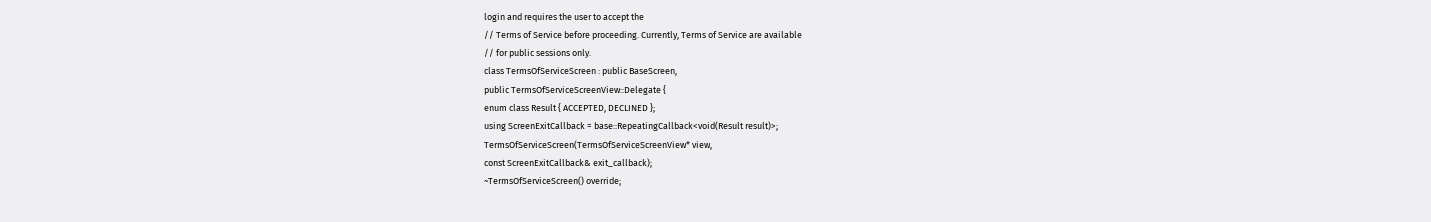login and requires the user to accept the
// Terms of Service before proceeding. Currently, Terms of Service are available
// for public sessions only.
class TermsOfServiceScreen : public BaseScreen,
public TermsOfServiceScreenView::Delegate {
enum class Result { ACCEPTED, DECLINED };
using ScreenExitCallback = base::RepeatingCallback<void(Result result)>;
TermsOfServiceScreen(TermsOfServiceScreenView* view,
const ScreenExitCallback& exit_callback);
~TermsOfServiceScreen() override;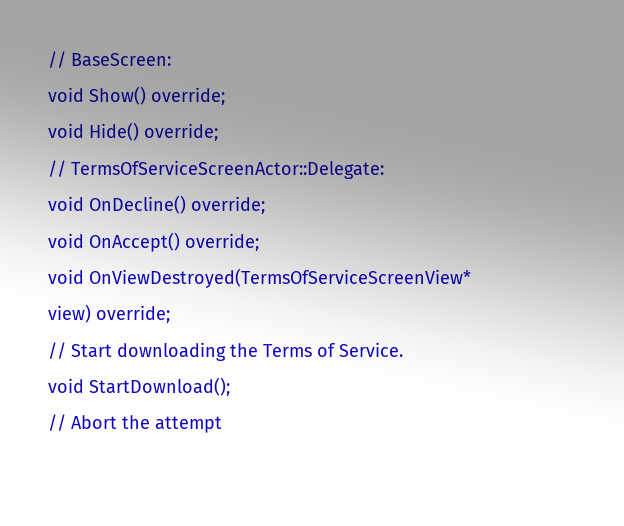// BaseScreen:
void Show() override;
void Hide() override;
// TermsOfServiceScreenActor::Delegate:
void OnDecline() override;
void OnAccept() override;
void OnViewDestroyed(TermsOfServiceScreenView* view) override;
// Start downloading the Terms of Service.
void StartDownload();
// Abort the attempt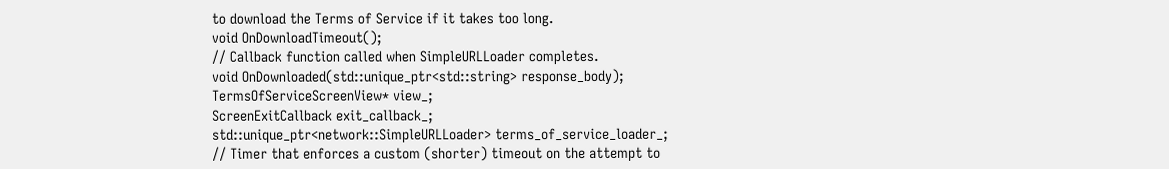to download the Terms of Service if it takes too long.
void OnDownloadTimeout();
// Callback function called when SimpleURLLoader completes.
void OnDownloaded(std::unique_ptr<std::string> response_body);
TermsOfServiceScreenView* view_;
ScreenExitCallback exit_callback_;
std::unique_ptr<network::SimpleURLLoader> terms_of_service_loader_;
// Timer that enforces a custom (shorter) timeout on the attempt to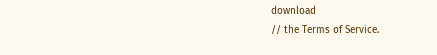download
// the Terms of Service.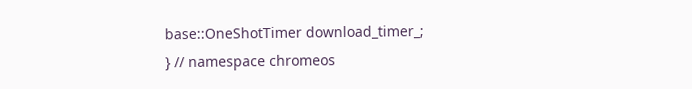base::OneShotTimer download_timer_;
} // namespace chromeos